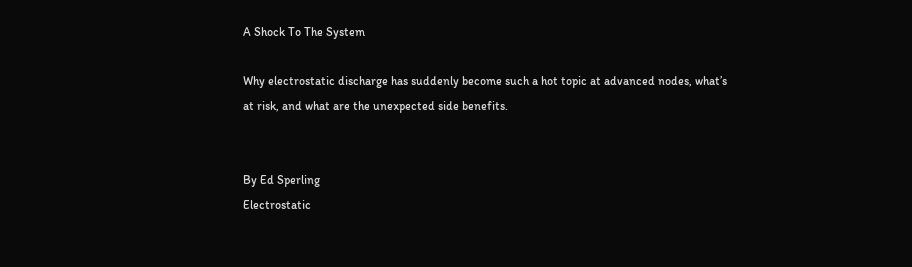A Shock To The System

Why electrostatic discharge has suddenly become such a hot topic at advanced nodes, what’s at risk, and what are the unexpected side benefits.


By Ed Sperling
Electrostatic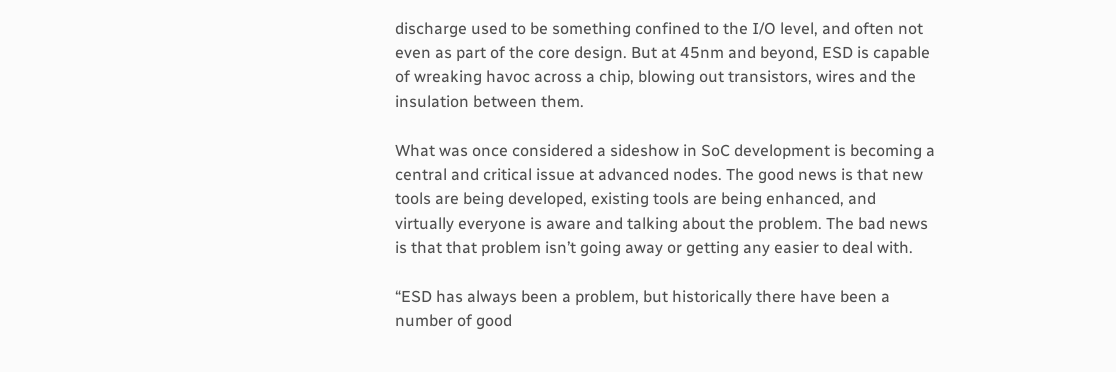discharge used to be something confined to the I/O level, and often not even as part of the core design. But at 45nm and beyond, ESD is capable of wreaking havoc across a chip, blowing out transistors, wires and the insulation between them.

What was once considered a sideshow in SoC development is becoming a central and critical issue at advanced nodes. The good news is that new tools are being developed, existing tools are being enhanced, and virtually everyone is aware and talking about the problem. The bad news is that that problem isn’t going away or getting any easier to deal with.

“ESD has always been a problem, but historically there have been a number of good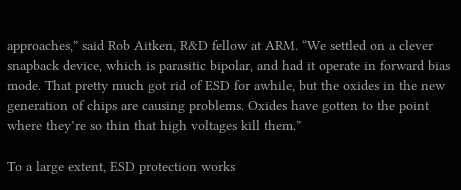approaches,” said Rob Aitken, R&D fellow at ARM. “We settled on a clever snapback device, which is parasitic bipolar, and had it operate in forward bias mode. That pretty much got rid of ESD for awhile, but the oxides in the new generation of chips are causing problems. Oxides have gotten to the point where they’re so thin that high voltages kill them.”

To a large extent, ESD protection works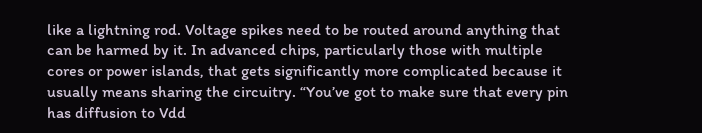like a lightning rod. Voltage spikes need to be routed around anything that can be harmed by it. In advanced chips, particularly those with multiple cores or power islands, that gets significantly more complicated because it usually means sharing the circuitry. “You’ve got to make sure that every pin has diffusion to Vdd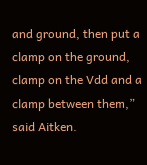and ground, then put a clamp on the ground, clamp on the Vdd and a clamp between them,” said Aitken.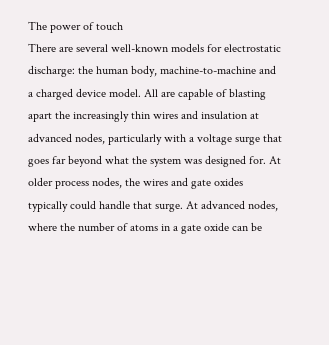The power of touch
There are several well-known models for electrostatic discharge: the human body, machine-to-machine and a charged device model. All are capable of blasting apart the increasingly thin wires and insulation at advanced nodes, particularly with a voltage surge that goes far beyond what the system was designed for. At older process nodes, the wires and gate oxides typically could handle that surge. At advanced nodes, where the number of atoms in a gate oxide can be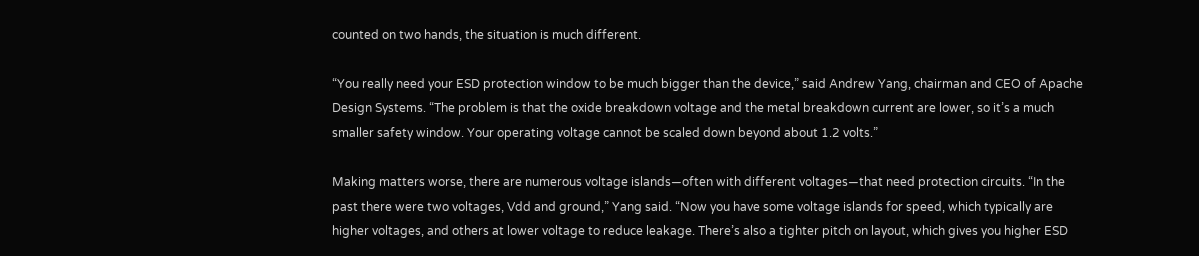counted on two hands, the situation is much different.

“You really need your ESD protection window to be much bigger than the device,” said Andrew Yang, chairman and CEO of Apache Design Systems. “The problem is that the oxide breakdown voltage and the metal breakdown current are lower, so it’s a much smaller safety window. Your operating voltage cannot be scaled down beyond about 1.2 volts.”

Making matters worse, there are numerous voltage islands—often with different voltages—that need protection circuits. “In the past there were two voltages, Vdd and ground,” Yang said. “Now you have some voltage islands for speed, which typically are higher voltages, and others at lower voltage to reduce leakage. There’s also a tighter pitch on layout, which gives you higher ESD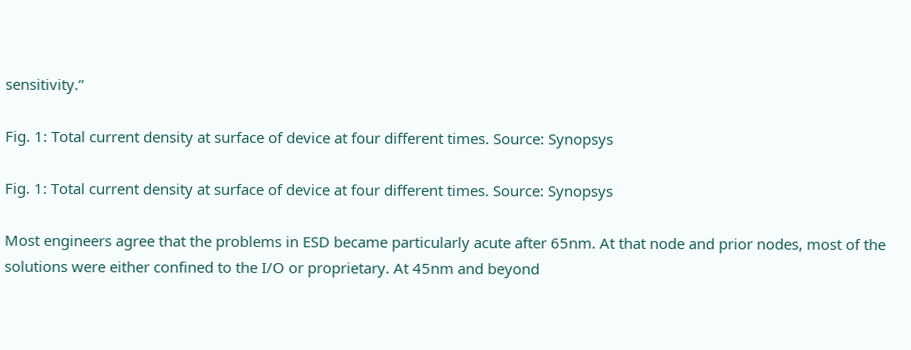sensitivity.”

Fig. 1: Total current density at surface of device at four different times. Source: Synopsys

Fig. 1: Total current density at surface of device at four different times. Source: Synopsys

Most engineers agree that the problems in ESD became particularly acute after 65nm. At that node and prior nodes, most of the solutions were either confined to the I/O or proprietary. At 45nm and beyond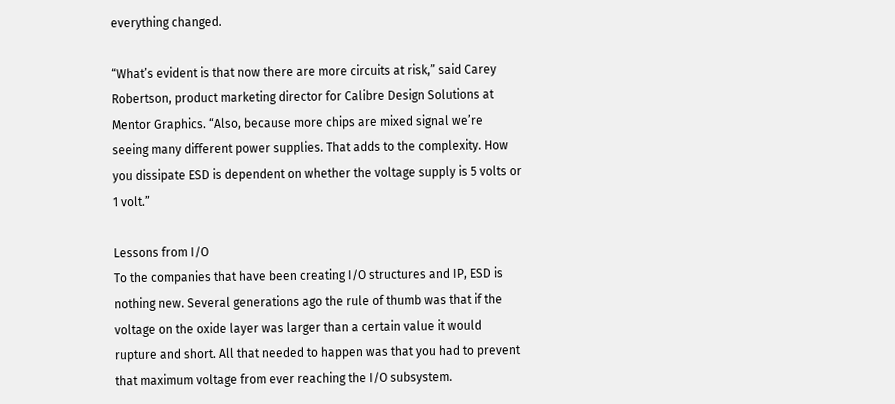everything changed.

“What’s evident is that now there are more circuits at risk,” said Carey Robertson, product marketing director for Calibre Design Solutions at Mentor Graphics. “Also, because more chips are mixed signal we’re seeing many different power supplies. That adds to the complexity. How you dissipate ESD is dependent on whether the voltage supply is 5 volts or 1 volt.”

Lessons from I/O
To the companies that have been creating I/O structures and IP, ESD is nothing new. Several generations ago the rule of thumb was that if the voltage on the oxide layer was larger than a certain value it would rupture and short. All that needed to happen was that you had to prevent that maximum voltage from ever reaching the I/O subsystem.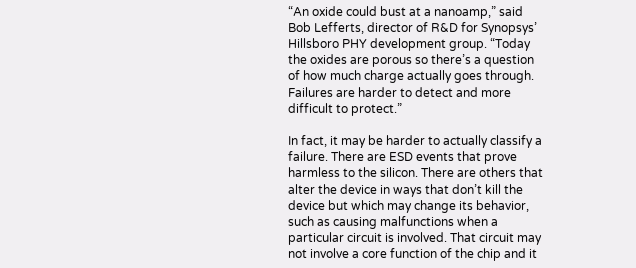“An oxide could bust at a nanoamp,” said Bob Lefferts, director of R&D for Synopsys’ Hillsboro PHY development group. “Today the oxides are porous so there’s a question of how much charge actually goes through. Failures are harder to detect and more difficult to protect.”

In fact, it may be harder to actually classify a failure. There are ESD events that prove harmless to the silicon. There are others that alter the device in ways that don’t kill the device but which may change its behavior, such as causing malfunctions when a particular circuit is involved. That circuit may not involve a core function of the chip and it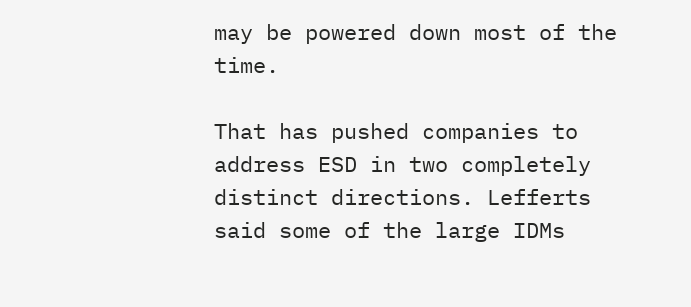may be powered down most of the time.

That has pushed companies to address ESD in two completely distinct directions. Lefferts said some of the large IDMs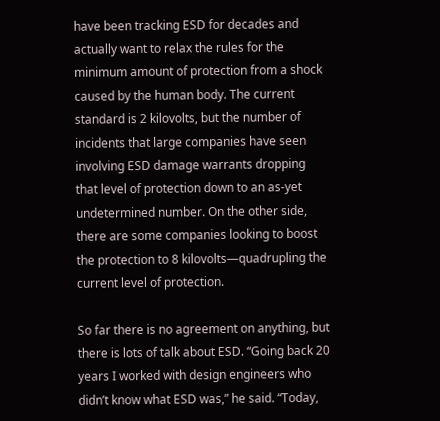have been tracking ESD for decades and actually want to relax the rules for the minimum amount of protection from a shock caused by the human body. The current standard is 2 kilovolts, but the number of incidents that large companies have seen involving ESD damage warrants dropping that level of protection down to an as-yet undetermined number. On the other side, there are some companies looking to boost the protection to 8 kilovolts—quadrupling the current level of protection.

So far there is no agreement on anything, but there is lots of talk about ESD. “Going back 20 years I worked with design engineers who didn’t know what ESD was,” he said. “Today,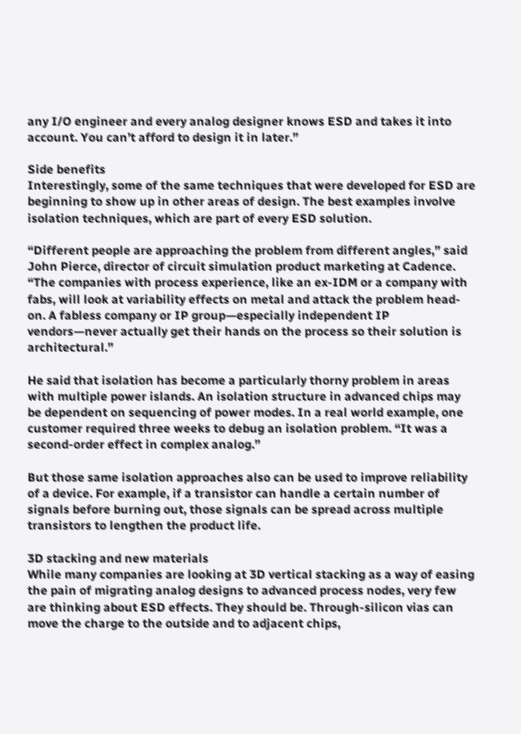any I/O engineer and every analog designer knows ESD and takes it into account. You can’t afford to design it in later.”

Side benefits
Interestingly, some of the same techniques that were developed for ESD are beginning to show up in other areas of design. The best examples involve isolation techniques, which are part of every ESD solution.

“Different people are approaching the problem from different angles,” said John Pierce, director of circuit simulation product marketing at Cadence. “The companies with process experience, like an ex-IDM or a company with fabs, will look at variability effects on metal and attack the problem head-on. A fabless company or IP group—especially independent IP vendors—never actually get their hands on the process so their solution is architectural.”

He said that isolation has become a particularly thorny problem in areas with multiple power islands. An isolation structure in advanced chips may be dependent on sequencing of power modes. In a real world example, one customer required three weeks to debug an isolation problem. “It was a second-order effect in complex analog.”

But those same isolation approaches also can be used to improve reliability of a device. For example, if a transistor can handle a certain number of signals before burning out, those signals can be spread across multiple transistors to lengthen the product life.

3D stacking and new materials
While many companies are looking at 3D vertical stacking as a way of easing the pain of migrating analog designs to advanced process nodes, very few are thinking about ESD effects. They should be. Through-silicon vias can move the charge to the outside and to adjacent chips,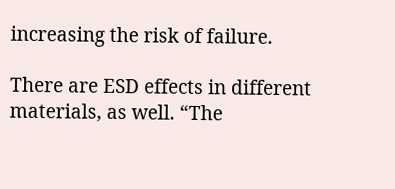increasing the risk of failure.

There are ESD effects in different materials, as well. “The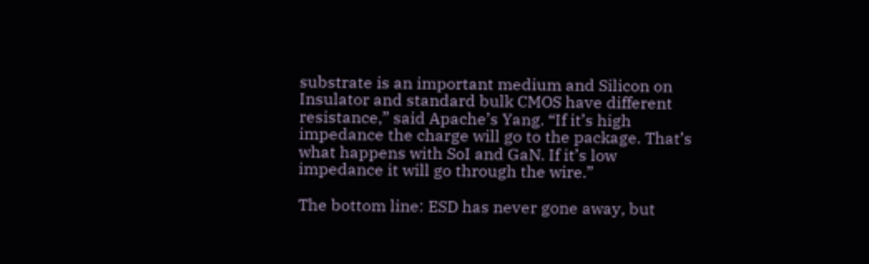substrate is an important medium and Silicon on Insulator and standard bulk CMOS have different resistance,” said Apache’s Yang. “If it’s high impedance the charge will go to the package. That’s what happens with SoI and GaN. If it’s low impedance it will go through the wire.”

The bottom line: ESD has never gone away, but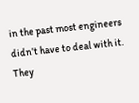in the past most engineers didn’t have to deal with it. They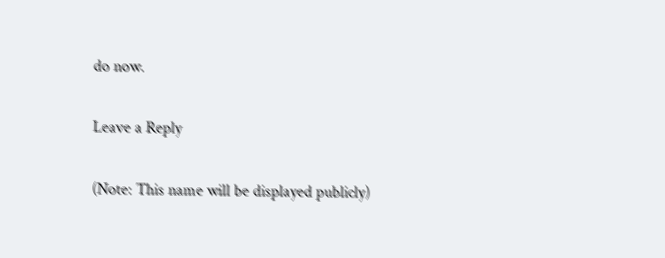do now.

Leave a Reply

(Note: This name will be displayed publicly)